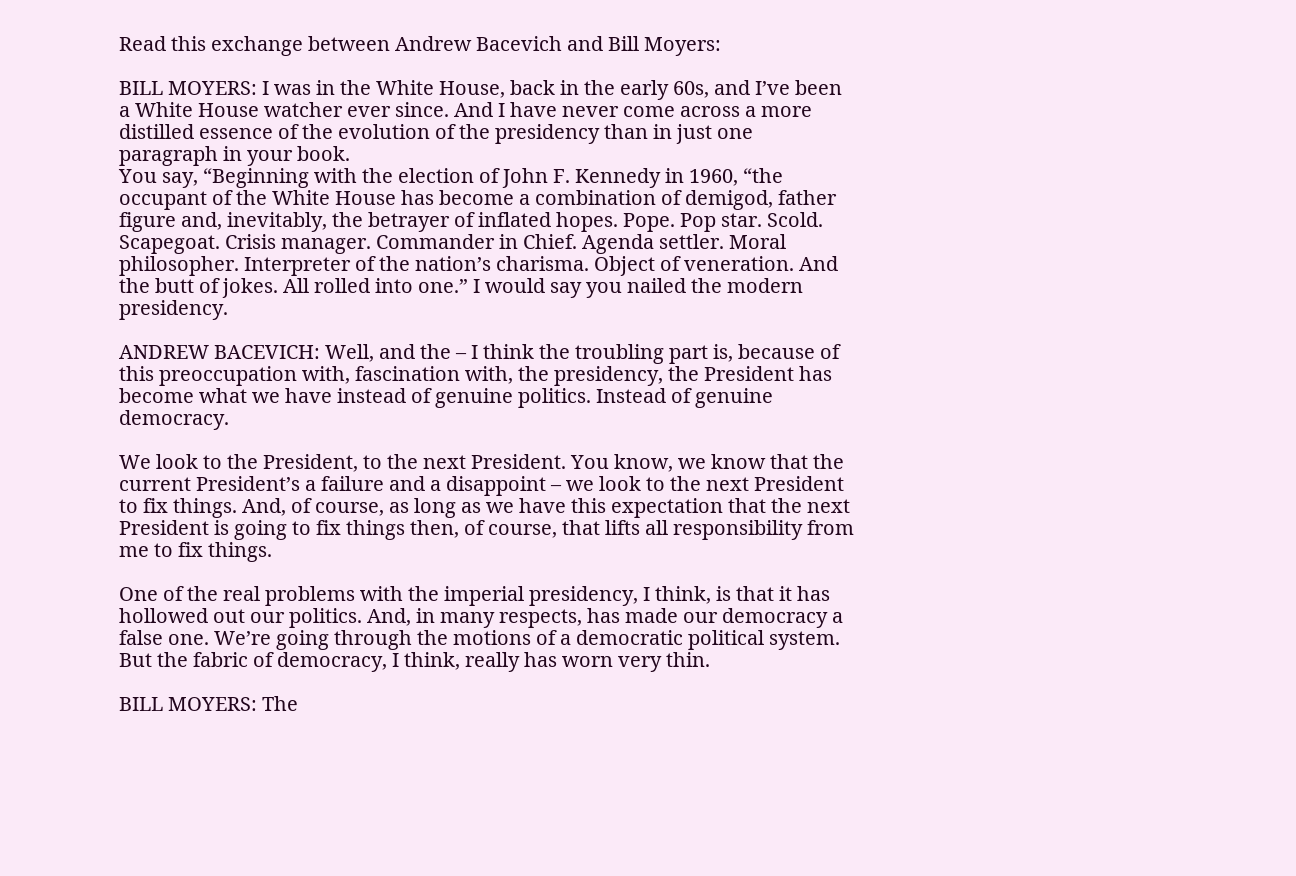Read this exchange between Andrew Bacevich and Bill Moyers:

BILL MOYERS: I was in the White House, back in the early 60s, and I’ve been a White House watcher ever since. And I have never come across a more distilled essence of the evolution of the presidency than in just one paragraph in your book.
You say, “Beginning with the election of John F. Kennedy in 1960, “the occupant of the White House has become a combination of demigod, father figure and, inevitably, the betrayer of inflated hopes. Pope. Pop star. Scold. Scapegoat. Crisis manager. Commander in Chief. Agenda settler. Moral philosopher. Interpreter of the nation’s charisma. Object of veneration. And the butt of jokes. All rolled into one.” I would say you nailed the modern presidency.

ANDREW BACEVICH: Well, and the – I think the troubling part is, because of this preoccupation with, fascination with, the presidency, the President has become what we have instead of genuine politics. Instead of genuine democracy.

We look to the President, to the next President. You know, we know that the current President’s a failure and a disappoint – we look to the next President to fix things. And, of course, as long as we have this expectation that the next President is going to fix things then, of course, that lifts all responsibility from me to fix things.

One of the real problems with the imperial presidency, I think, is that it has hollowed out our politics. And, in many respects, has made our democracy a false one. We’re going through the motions of a democratic political system. But the fabric of democracy, I think, really has worn very thin.

BILL MOYERS: The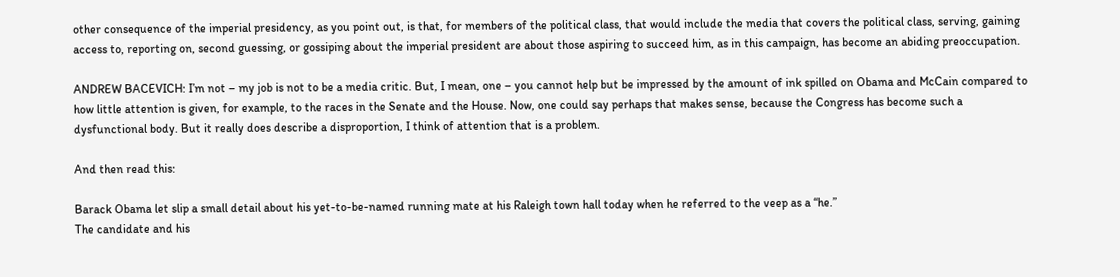other consequence of the imperial presidency, as you point out, is that, for members of the political class, that would include the media that covers the political class, serving, gaining access to, reporting on, second guessing, or gossiping about the imperial president are about those aspiring to succeed him, as in this campaign, has become an abiding preoccupation.

ANDREW BACEVICH: I’m not – my job is not to be a media critic. But, I mean, one – you cannot help but be impressed by the amount of ink spilled on Obama and McCain compared to how little attention is given, for example, to the races in the Senate and the House. Now, one could say perhaps that makes sense, because the Congress has become such a dysfunctional body. But it really does describe a disproportion, I think of attention that is a problem.

And then read this:

Barack Obama let slip a small detail about his yet-to-be-named running mate at his Raleigh town hall today when he referred to the veep as a “he.”
The candidate and his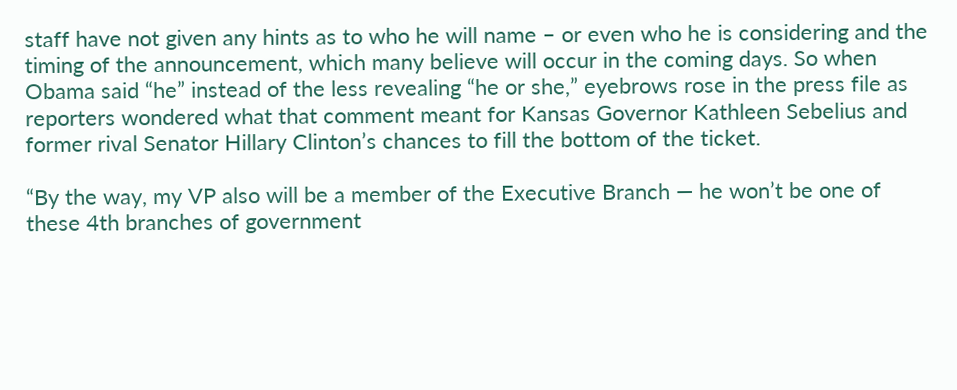staff have not given any hints as to who he will name – or even who he is considering and the timing of the announcement, which many believe will occur in the coming days. So when Obama said “he” instead of the less revealing “he or she,” eyebrows rose in the press file as reporters wondered what that comment meant for Kansas Governor Kathleen Sebelius and former rival Senator Hillary Clinton’s chances to fill the bottom of the ticket.

“By the way, my VP also will be a member of the Executive Branch — he won’t be one of these 4th branches of government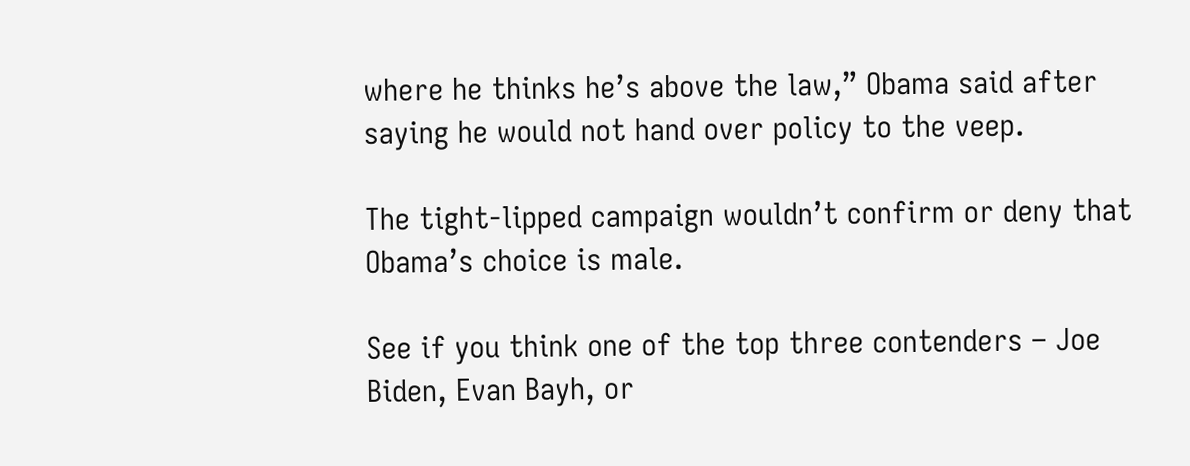where he thinks he’s above the law,” Obama said after saying he would not hand over policy to the veep.

The tight-lipped campaign wouldn’t confirm or deny that Obama’s choice is male.

See if you think one of the top three contenders – Joe Biden, Evan Bayh, or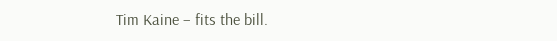Tim Kaine – fits the bill.